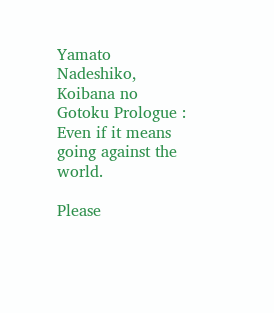Yamato Nadeshiko, Koibana no Gotoku Prologue : Even if it means going against the world.

Please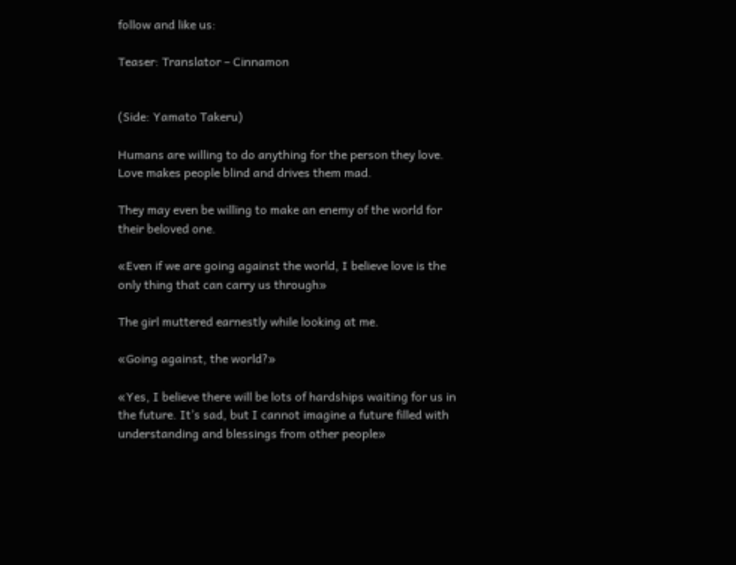follow and like us:

Teaser: Translator – Cinnamon


(Side: Yamato Takeru)

Humans are willing to do anything for the person they love. Love makes people blind and drives them mad.

They may even be willing to make an enemy of the world for their beloved one.

«Even if we are going against the world, I believe love is the only thing that can carry us through»

The girl muttered earnestly while looking at me.

«Going against, the world?»

«Yes, I believe there will be lots of hardships waiting for us in the future. It’s sad, but I cannot imagine a future filled with understanding and blessings from other people»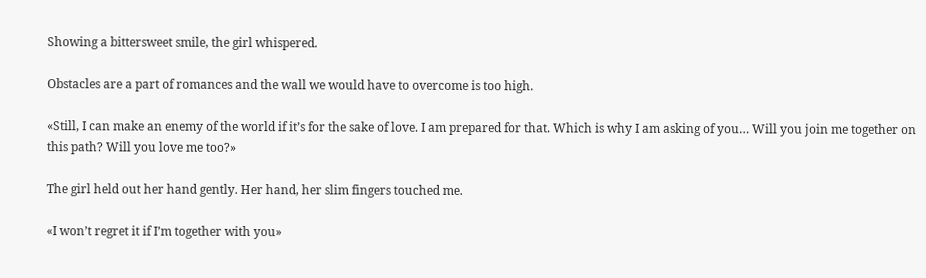Showing a bittersweet smile, the girl whispered.

Obstacles are a part of romances and the wall we would have to overcome is too high.

«Still, I can make an enemy of the world if it’s for the sake of love. I am prepared for that. Which is why I am asking of you… Will you join me together on this path? Will you love me too?»

The girl held out her hand gently. Her hand, her slim fingers touched me.

«I won’t regret it if I’m together with you»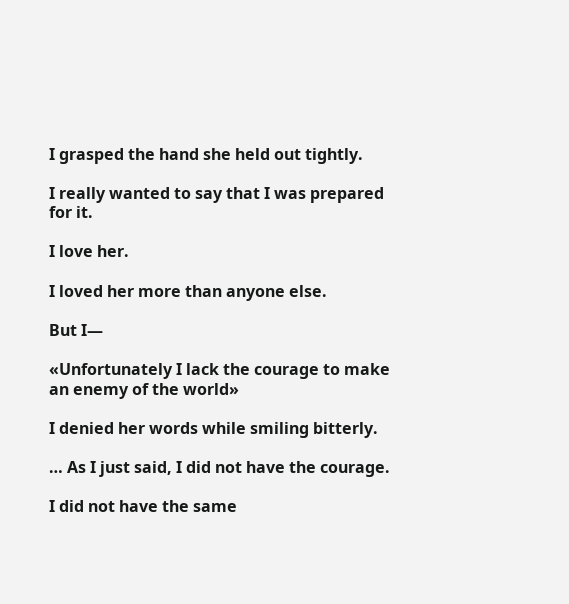I grasped the hand she held out tightly.

I really wanted to say that I was prepared for it.

I love her.

I loved her more than anyone else.

But I—

«Unfortunately I lack the courage to make an enemy of the world»

I denied her words while smiling bitterly.

… As I just said, I did not have the courage.

I did not have the same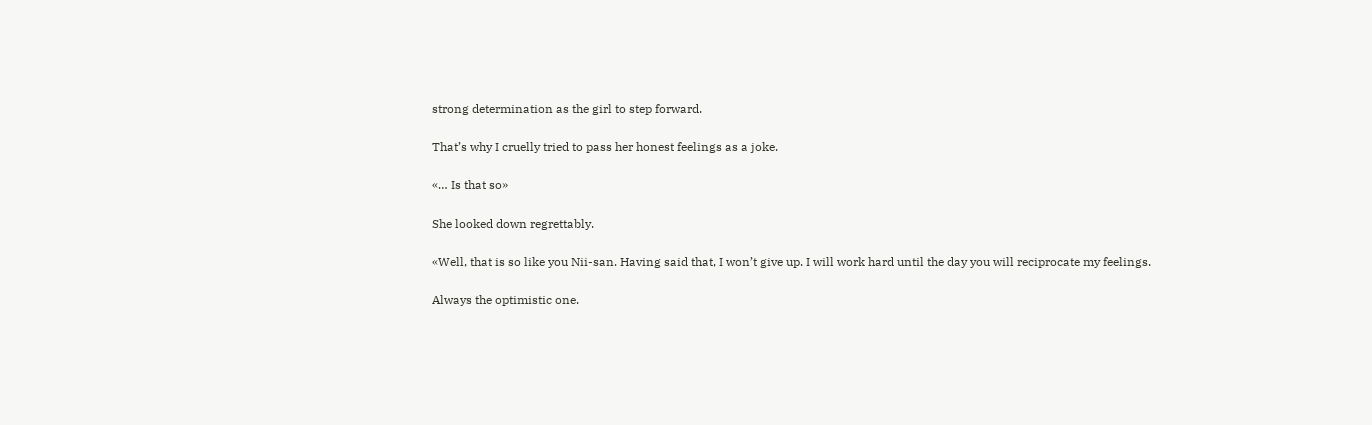strong determination as the girl to step forward.

That’s why I cruelly tried to pass her honest feelings as a joke.

«… Is that so»

She looked down regrettably.

«Well, that is so like you Nii-san. Having said that, I won’t give up. I will work hard until the day you will reciprocate my feelings.

Always the optimistic one.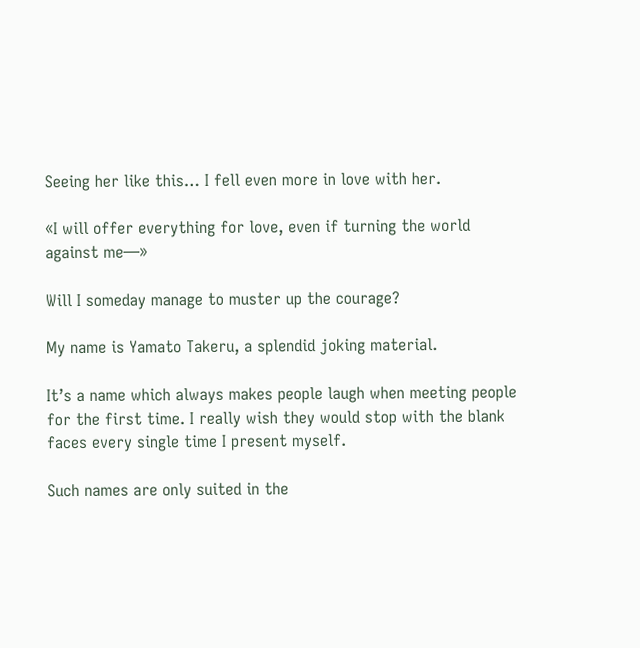Seeing her like this… I fell even more in love with her.

«I will offer everything for love, even if turning the world against me—»

Will I someday manage to muster up the courage?

My name is Yamato Takeru, a splendid joking material.

It’s a name which always makes people laugh when meeting people for the first time. I really wish they would stop with the blank faces every single time I present myself.

Such names are only suited in the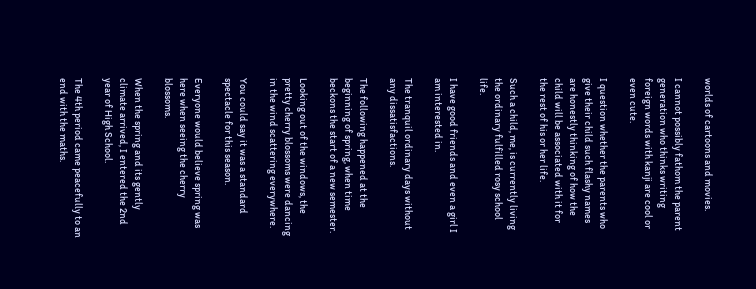worlds of cartoons and movies.

I cannot possibly fathom the parent generation who thinks writing foreign words with kanji are cool or even cute.

I question whether the parents who give their child such flashy names are honestly thinking of how the child will be associated with it for the rest of his or her life.

Such a child, me, is currently living the ordinary fulfilled rosy school life.

I have good friends and even a girl I am interested in.

The tranquil ordinary days without any dissatisfactions.

The following happened at the beginning of spring, when time beckons the start of a new semester.

Looking out of the windows, the pretty cherry blossoms were dancing in the wind scattering everywhere.

You could say it was a standard spectacle for this season.

Everyone would believe spring was here when seeing the cherry blossoms.

When the spring and its gently climate arrived, I entered the 2nd year of High School.

The 4th period came peacefully to an end with the maths.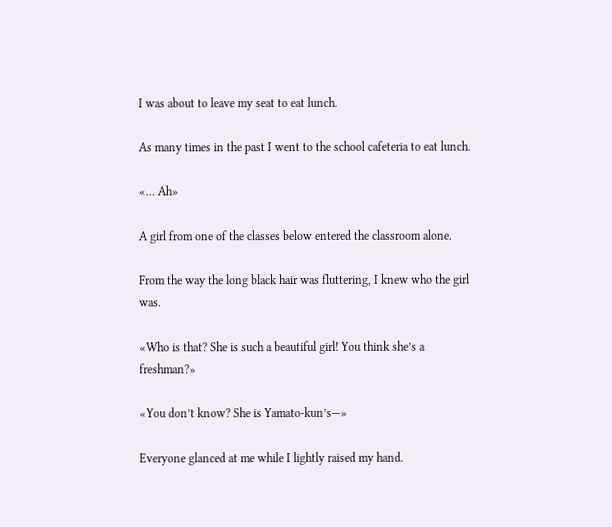I was about to leave my seat to eat lunch.

As many times in the past I went to the school cafeteria to eat lunch.

«… Ah»

A girl from one of the classes below entered the classroom alone.

From the way the long black hair was fluttering, I knew who the girl was.

«Who is that? She is such a beautiful girl! You think she’s a freshman?»

«You don’t know? She is Yamato-kun’s—»

Everyone glanced at me while I lightly raised my hand.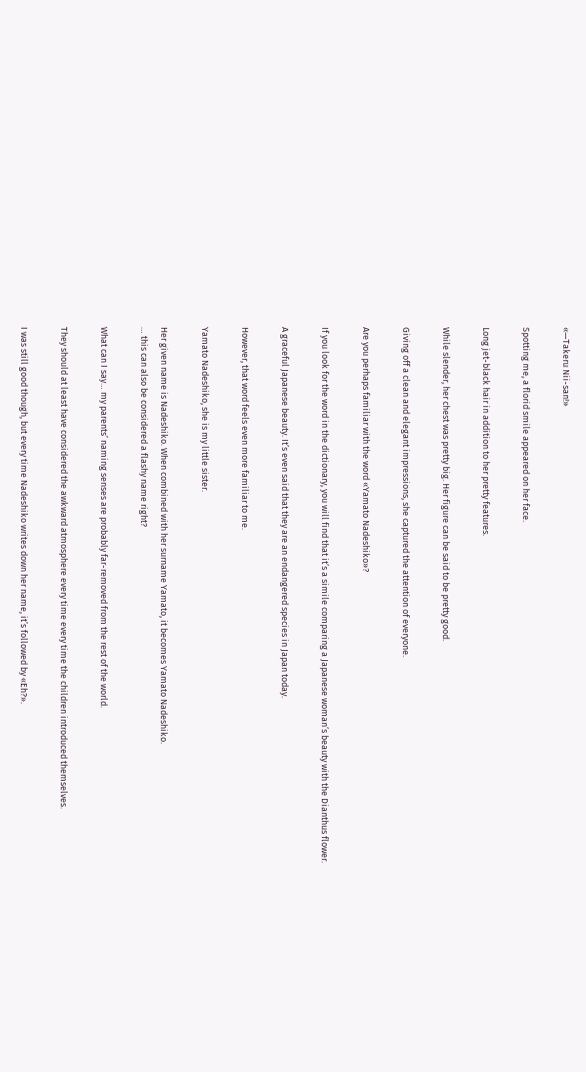«—Takeru Nii-san!»

Spotting me, a florid smile appeared on her face.

Long jet-black hair in addition to her pretty features.

While slender, her chest was pretty big. Her figure can be said to be pretty good.

Giving off a clean and elegant impressions, she captured the attention of everyone.

Are you perhaps familiar with the word «Yamato Nadeshiko»?

If you look for the word in the dictionary, you will find that it’s a simile comparing a Japanese woman’s beauty with the Dianthus flower.

A graceful Japanese beauty. It’s even said that they are an endangered species in Japan today.

However, that word feels even more familiar to me.

Yamato Nadeshiko, she is my little sister.

Her given name is Nadeshiko. When combined with her surname Yamato, it becomes Yamato Nadeshiko.
… this can also be considered a flashy name right?

What can I say… my parents’ naming senses are probably far-removed from the rest of the world.

They should at least have considered the awkward atmosphere every time every time the children introduced themselves.

I was still good though, but every time Nadeshiko writes down her name, it’s followed by «Eh?».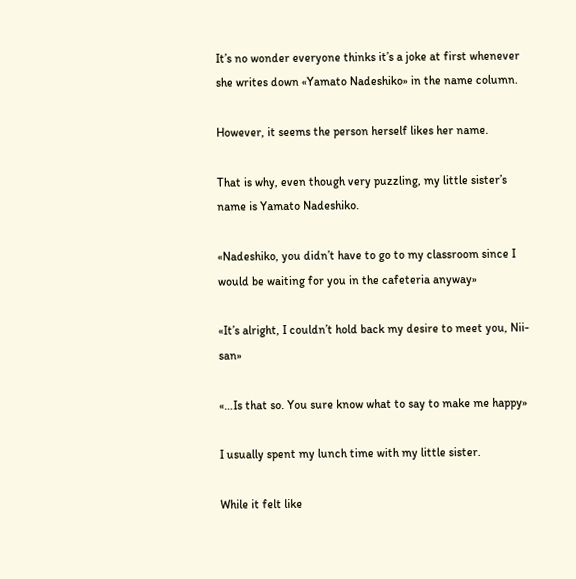It’s no wonder everyone thinks it’s a joke at first whenever she writes down «Yamato Nadeshiko» in the name column.

However, it seems the person herself likes her name.

That is why, even though very puzzling, my little sister’s name is Yamato Nadeshiko.

«Nadeshiko, you didn’t have to go to my classroom since I would be waiting for you in the cafeteria anyway»

«It’s alright, I couldn’t hold back my desire to meet you, Nii-san»

«…Is that so. You sure know what to say to make me happy»

I usually spent my lunch time with my little sister.

While it felt like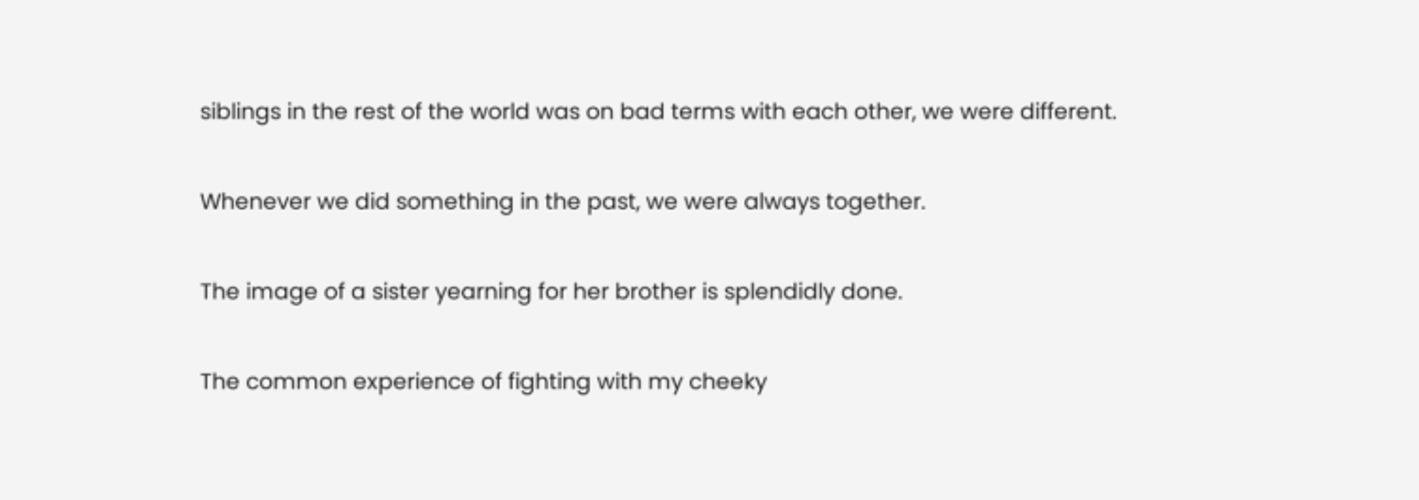siblings in the rest of the world was on bad terms with each other, we were different.

Whenever we did something in the past, we were always together.

The image of a sister yearning for her brother is splendidly done.

The common experience of fighting with my cheeky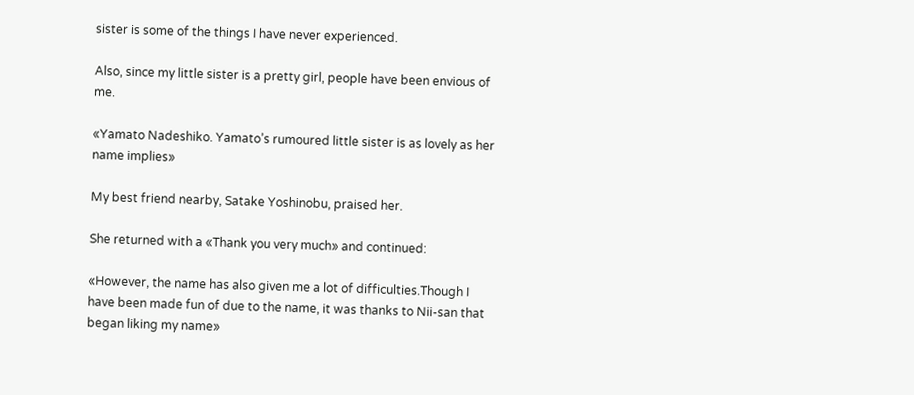sister is some of the things I have never experienced.

Also, since my little sister is a pretty girl, people have been envious of me.

«Yamato Nadeshiko. Yamato’s rumoured little sister is as lovely as her name implies»

My best friend nearby, Satake Yoshinobu, praised her.

She returned with a «Thank you very much» and continued:

«However, the name has also given me a lot of difficulties.Though I have been made fun of due to the name, it was thanks to Nii-san that began liking my name»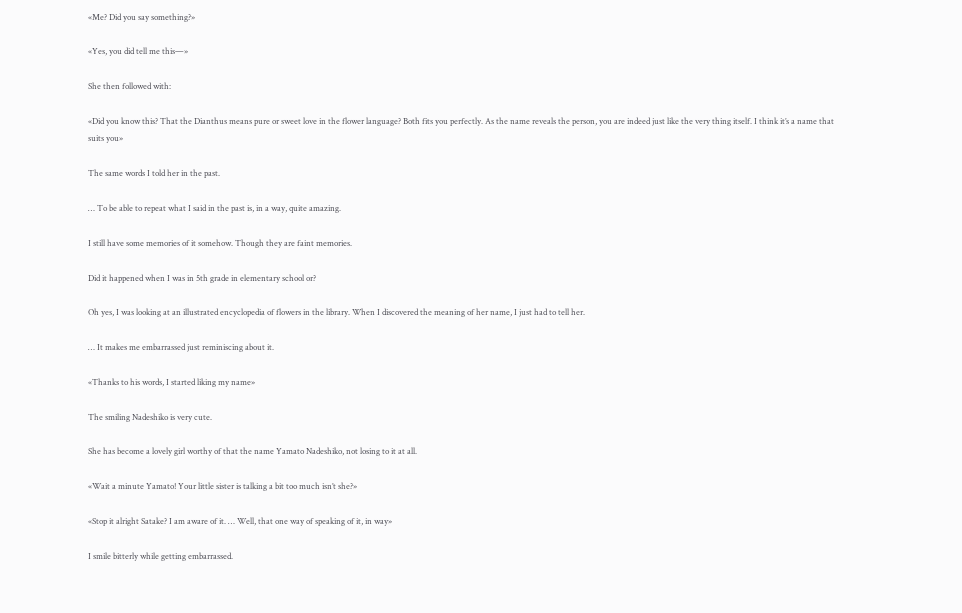«Me? Did you say something?»

«Yes, you did tell me this—»

She then followed with:

«Did you know this? That the Dianthus means pure or sweet love in the flower language? Both fits you perfectly. As the name reveals the person, you are indeed just like the very thing itself. I think it’s a name that suits you»

The same words I told her in the past.

… To be able to repeat what I said in the past is, in a way, quite amazing.

I still have some memories of it somehow. Though they are faint memories.

Did it happened when I was in 5th grade in elementary school or?

Oh yes, I was looking at an illustrated encyclopedia of flowers in the library. When I discovered the meaning of her name, I just had to tell her.

… It makes me embarrassed just reminiscing about it.

«Thanks to his words, I started liking my name»

The smiling Nadeshiko is very cute.

She has become a lovely girl worthy of that the name Yamato Nadeshiko, not losing to it at all.

«Wait a minute Yamato! Your little sister is talking a bit too much isn’t she?»

«Stop it alright Satake? I am aware of it. … Well, that one way of speaking of it, in way»

I smile bitterly while getting embarrassed.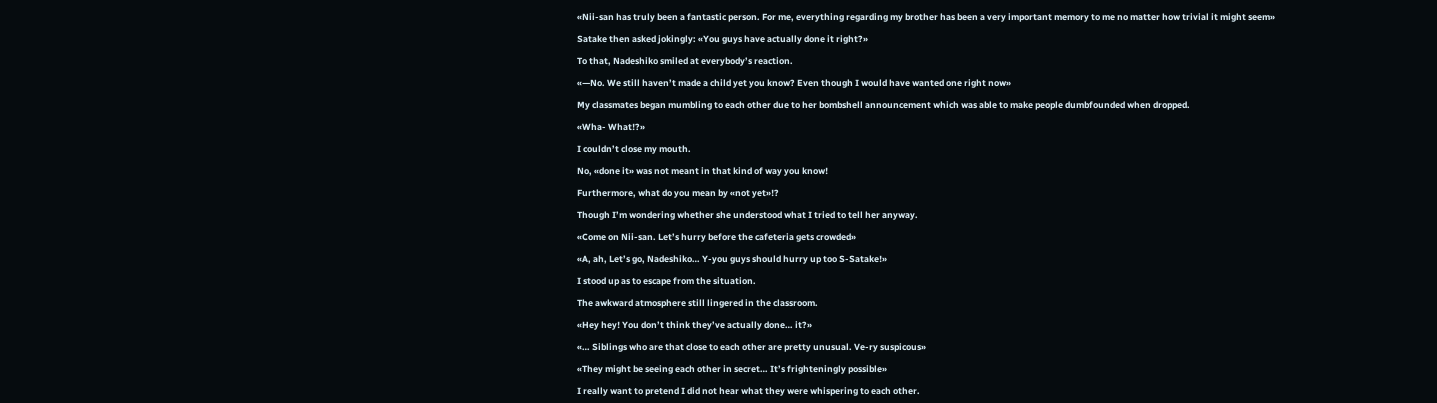«Nii-san has truly been a fantastic person. For me, everything regarding my brother has been a very important memory to me no matter how trivial it might seem»

Satake then asked jokingly: «You guys have actually done it right?»

To that, Nadeshiko smiled at everybody’s reaction.

«—No. We still haven’t made a child yet you know? Even though I would have wanted one right now»

My classmates began mumbling to each other due to her bombshell announcement which was able to make people dumbfounded when dropped.

«Wha- What!?»

I couldn’t close my mouth.

No, «done it» was not meant in that kind of way you know!

Furthermore, what do you mean by «not yet»!?

Though I’m wondering whether she understood what I tried to tell her anyway.

«Come on Nii-san. Let’s hurry before the cafeteria gets crowded»

«A, ah, Let’s go, Nadeshiko… Y-you guys should hurry up too S-Satake!»

I stood up as to escape from the situation.

The awkward atmosphere still lingered in the classroom.

«Hey hey! You don’t think they’ve actually done… it?»

«… Siblings who are that close to each other are pretty unusual. Ve-ry suspicous»

«They might be seeing each other in secret… It’s frighteningly possible»

I really want to pretend I did not hear what they were whispering to each other.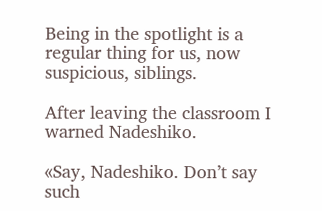Being in the spotlight is a regular thing for us, now suspicious, siblings.

After leaving the classroom I warned Nadeshiko.

«Say, Nadeshiko. Don’t say such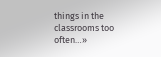things in the classrooms too often…»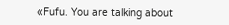«Fufu. You are talking about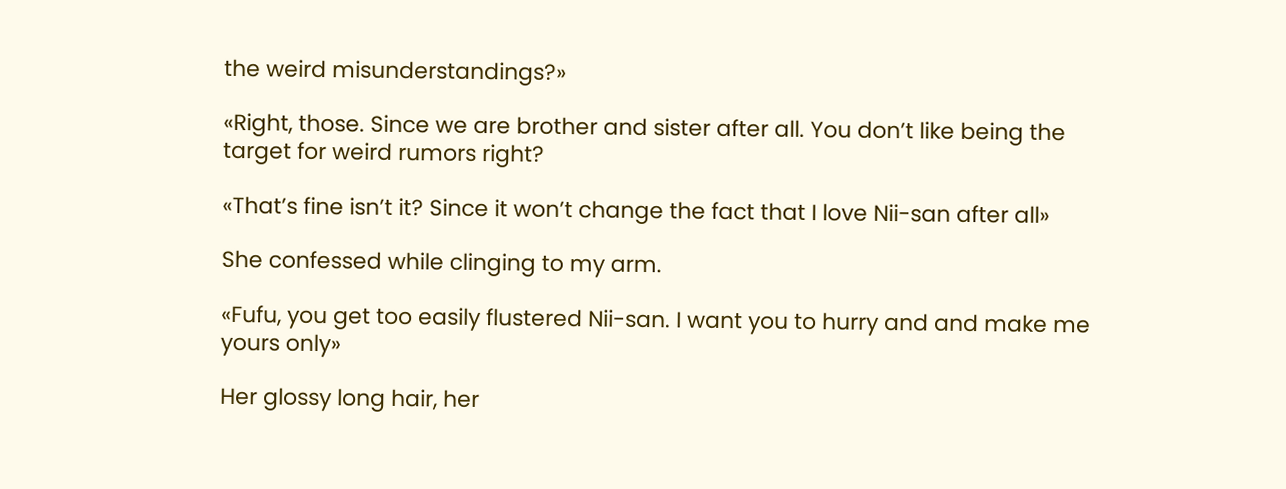the weird misunderstandings?»

«Right, those. Since we are brother and sister after all. You don’t like being the target for weird rumors right?

«That’s fine isn’t it? Since it won’t change the fact that I love Nii-san after all»

She confessed while clinging to my arm.

«Fufu, you get too easily flustered Nii-san. I want you to hurry and and make me yours only»

Her glossy long hair, her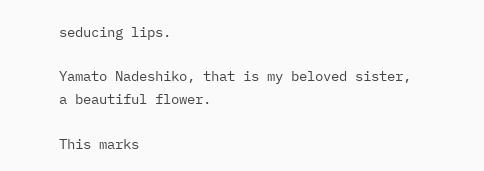seducing lips.

Yamato Nadeshiko, that is my beloved sister, a beautiful flower.

This marks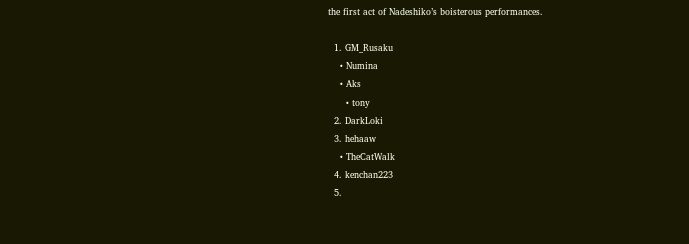the first act of Nadeshiko’s boisterous performances.

  1. GM_Rusaku
    • Numina
    • Aks
      • tony
  2. DarkLoki
  3. hehaaw
    • TheCatWalk
  4. kenchan223
  5.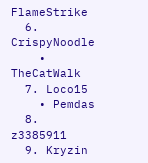FlameStrike
  6. CrispyNoodle
    • TheCatWalk
  7. Loco15
    • Pemdas
  8. z3385911
  9. Kryzin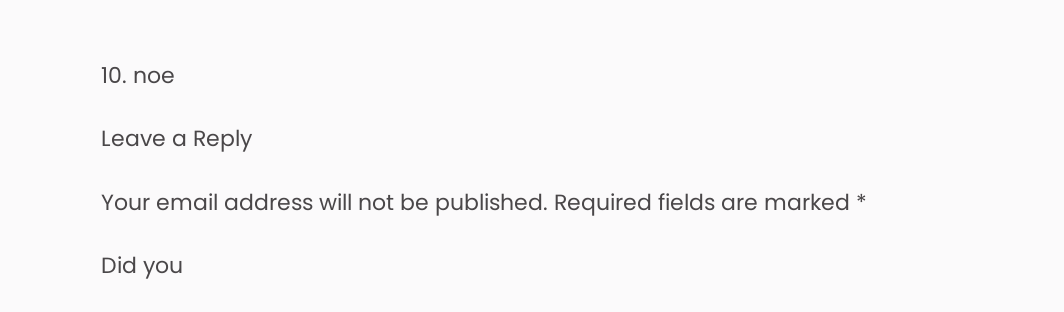10. noe

Leave a Reply

Your email address will not be published. Required fields are marked *

Did you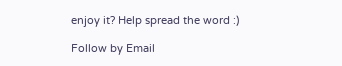enjoy it? Help spread the word :)

Follow by Email